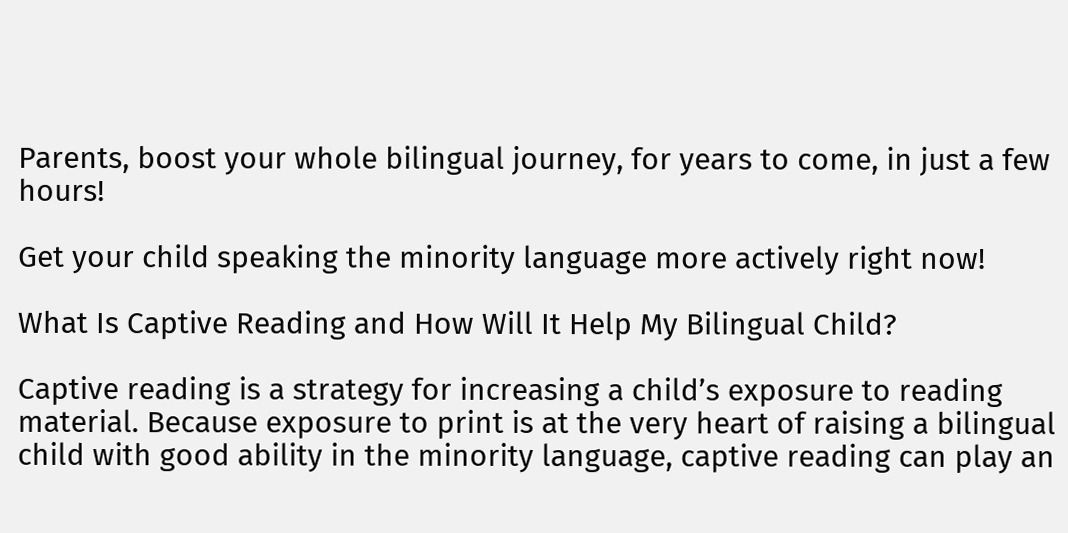Parents, boost your whole bilingual journey, for years to come, in just a few hours!

Get your child speaking the minority language more actively right now!

What Is Captive Reading and How Will It Help My Bilingual Child?

Captive reading is a strategy for increasing a child’s exposure to reading material. Because exposure to print is at the very heart of raising a bilingual child with good ability in the minority language, captive reading can play an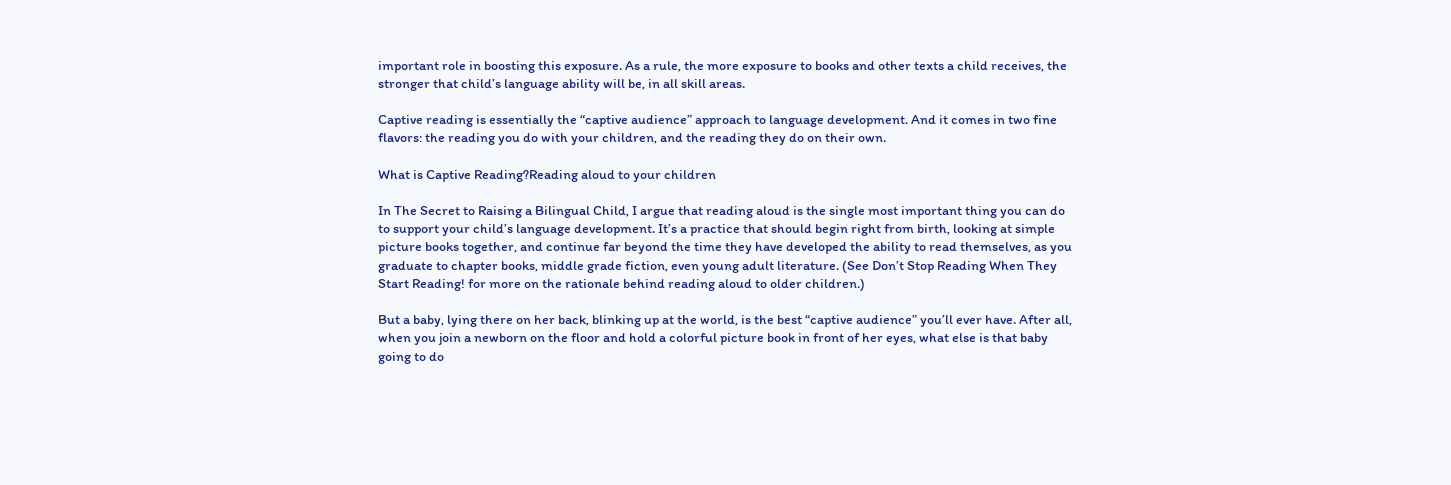important role in boosting this exposure. As a rule, the more exposure to books and other texts a child receives, the stronger that child’s language ability will be, in all skill areas.

Captive reading is essentially the “captive audience” approach to language development. And it comes in two fine flavors: the reading you do with your children, and the reading they do on their own.

What is Captive Reading?Reading aloud to your children

In The Secret to Raising a Bilingual Child, I argue that reading aloud is the single most important thing you can do to support your child’s language development. It’s a practice that should begin right from birth, looking at simple picture books together, and continue far beyond the time they have developed the ability to read themselves, as you graduate to chapter books, middle grade fiction, even young adult literature. (See Don’t Stop Reading When They Start Reading! for more on the rationale behind reading aloud to older children.)

But a baby, lying there on her back, blinking up at the world, is the best “captive audience” you’ll ever have. After all, when you join a newborn on the floor and hold a colorful picture book in front of her eyes, what else is that baby going to do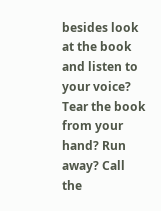besides look at the book and listen to your voice? Tear the book from your hand? Run away? Call the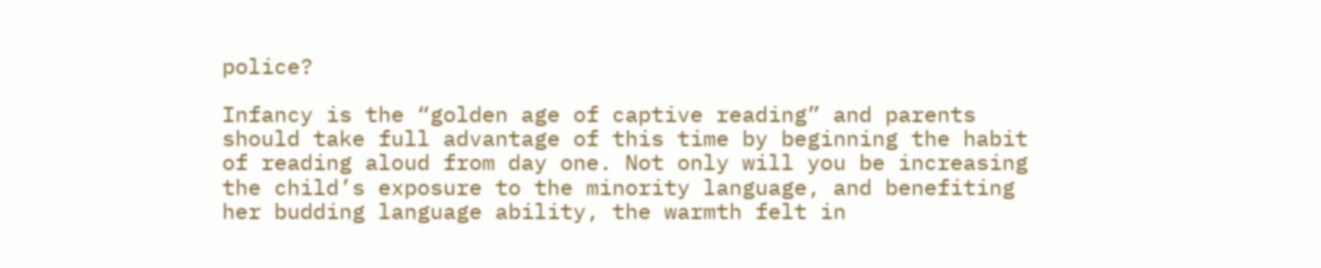police?

Infancy is the “golden age of captive reading” and parents should take full advantage of this time by beginning the habit of reading aloud from day one. Not only will you be increasing the child’s exposure to the minority language, and benefiting her budding language ability, the warmth felt in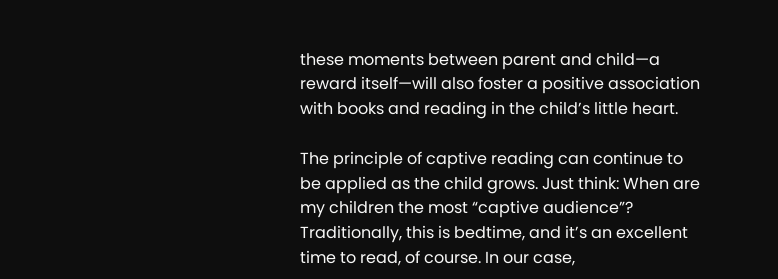these moments between parent and child—a reward itself—will also foster a positive association with books and reading in the child’s little heart.

The principle of captive reading can continue to be applied as the child grows. Just think: When are my children the most “captive audience”? Traditionally, this is bedtime, and it’s an excellent time to read, of course. In our case,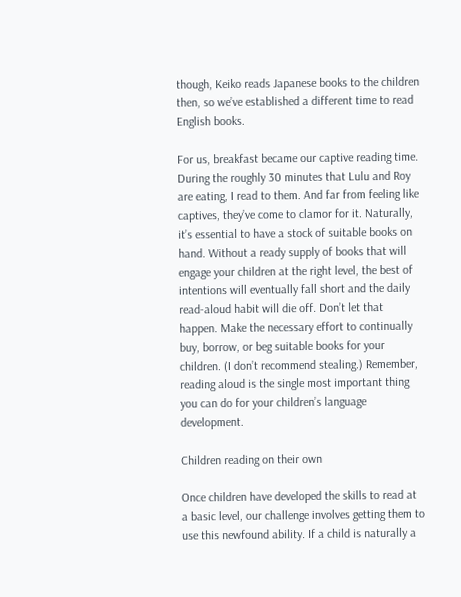though, Keiko reads Japanese books to the children then, so we’ve established a different time to read English books.

For us, breakfast became our captive reading time. During the roughly 30 minutes that Lulu and Roy are eating, I read to them. And far from feeling like captives, they’ve come to clamor for it. Naturally, it’s essential to have a stock of suitable books on hand. Without a ready supply of books that will engage your children at the right level, the best of intentions will eventually fall short and the daily read-aloud habit will die off. Don’t let that happen. Make the necessary effort to continually buy, borrow, or beg suitable books for your children. (I don’t recommend stealing.) Remember, reading aloud is the single most important thing you can do for your children’s language development.

Children reading on their own

Once children have developed the skills to read at a basic level, our challenge involves getting them to use this newfound ability. If a child is naturally a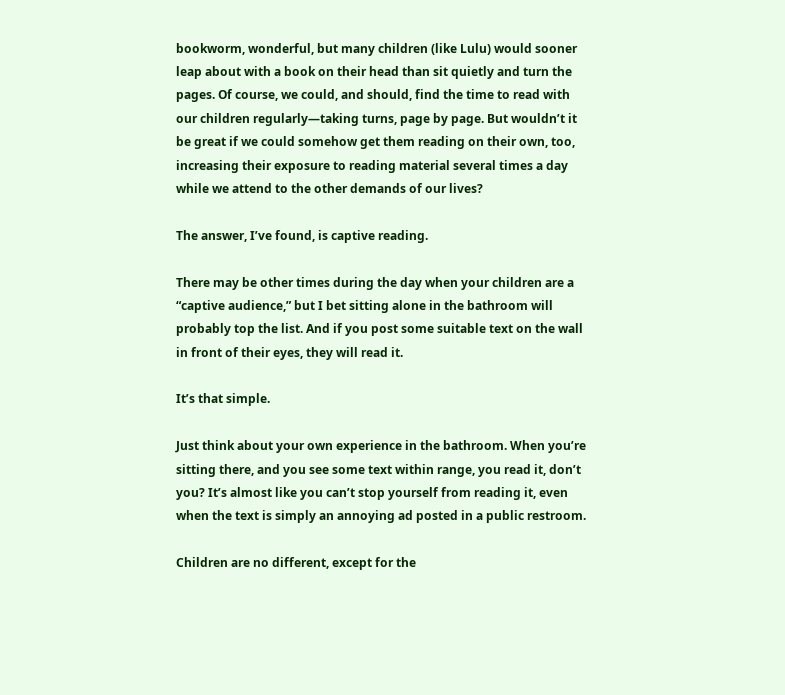bookworm, wonderful, but many children (like Lulu) would sooner leap about with a book on their head than sit quietly and turn the pages. Of course, we could, and should, find the time to read with our children regularly—taking turns, page by page. But wouldn’t it be great if we could somehow get them reading on their own, too, increasing their exposure to reading material several times a day while we attend to the other demands of our lives?

The answer, I’ve found, is captive reading.

There may be other times during the day when your children are a “captive audience,” but I bet sitting alone in the bathroom will probably top the list. And if you post some suitable text on the wall in front of their eyes, they will read it.

It’s that simple.

Just think about your own experience in the bathroom. When you’re sitting there, and you see some text within range, you read it, don’t you? It’s almost like you can’t stop yourself from reading it, even when the text is simply an annoying ad posted in a public restroom.

Children are no different, except for the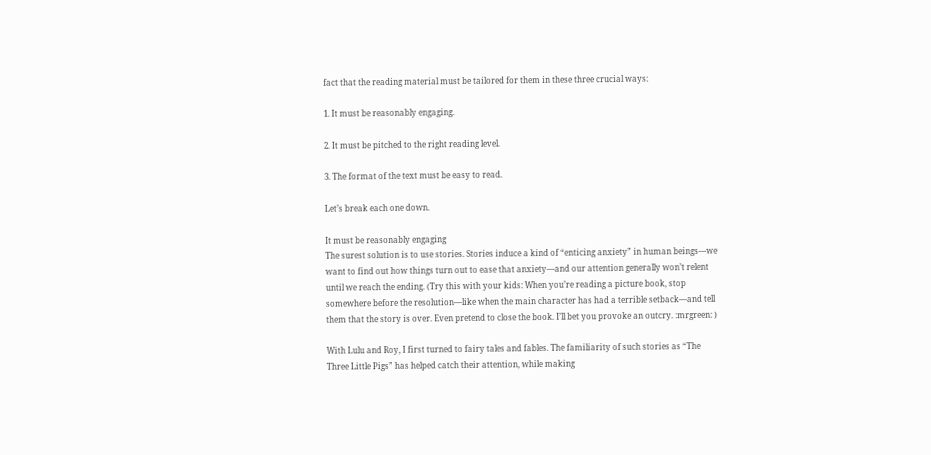fact that the reading material must be tailored for them in these three crucial ways:

1. It must be reasonably engaging.

2. It must be pitched to the right reading level.

3. The format of the text must be easy to read.

Let’s break each one down.

It must be reasonably engaging
The surest solution is to use stories. Stories induce a kind of “enticing anxiety” in human beings—we want to find out how things turn out to ease that anxiety—and our attention generally won’t relent until we reach the ending. (Try this with your kids: When you’re reading a picture book, stop somewhere before the resolution—like when the main character has had a terrible setback—and tell them that the story is over. Even pretend to close the book. I’ll bet you provoke an outcry. :mrgreen: )

With Lulu and Roy, I first turned to fairy tales and fables. The familiarity of such stories as “The Three Little Pigs” has helped catch their attention, while making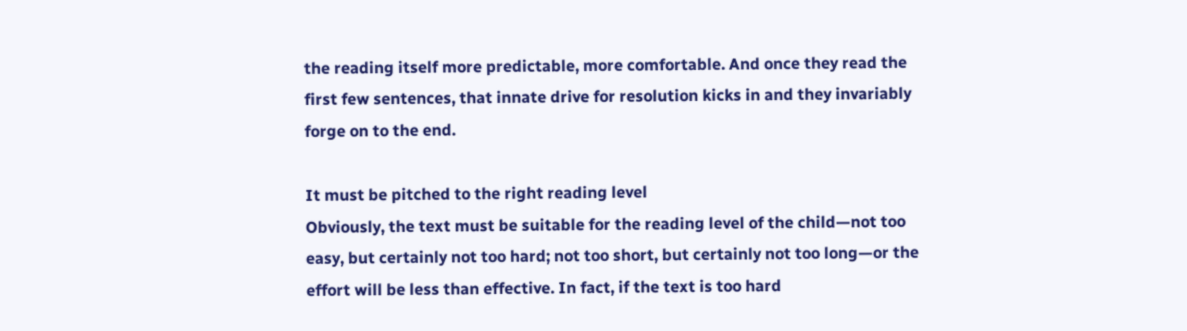the reading itself more predictable, more comfortable. And once they read the first few sentences, that innate drive for resolution kicks in and they invariably forge on to the end.

It must be pitched to the right reading level
Obviously, the text must be suitable for the reading level of the child—not too easy, but certainly not too hard; not too short, but certainly not too long—or the effort will be less than effective. In fact, if the text is too hard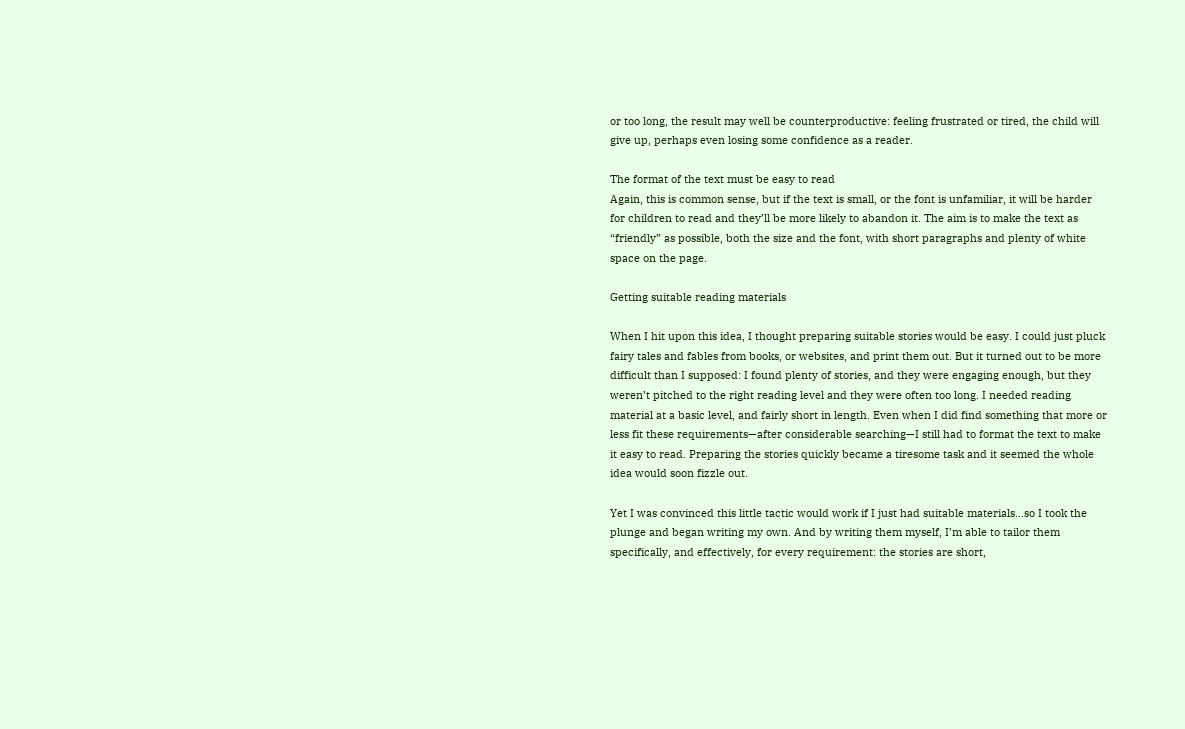or too long, the result may well be counterproductive: feeling frustrated or tired, the child will give up, perhaps even losing some confidence as a reader.

The format of the text must be easy to read
Again, this is common sense, but if the text is small, or the font is unfamiliar, it will be harder for children to read and they’ll be more likely to abandon it. The aim is to make the text as “friendly” as possible, both the size and the font, with short paragraphs and plenty of white space on the page.

Getting suitable reading materials

When I hit upon this idea, I thought preparing suitable stories would be easy. I could just pluck fairy tales and fables from books, or websites, and print them out. But it turned out to be more difficult than I supposed: I found plenty of stories, and they were engaging enough, but they weren’t pitched to the right reading level and they were often too long. I needed reading material at a basic level, and fairly short in length. Even when I did find something that more or less fit these requirements—after considerable searching—I still had to format the text to make it easy to read. Preparing the stories quickly became a tiresome task and it seemed the whole idea would soon fizzle out.

Yet I was convinced this little tactic would work if I just had suitable materials…so I took the plunge and began writing my own. And by writing them myself, I’m able to tailor them specifically, and effectively, for every requirement: the stories are short,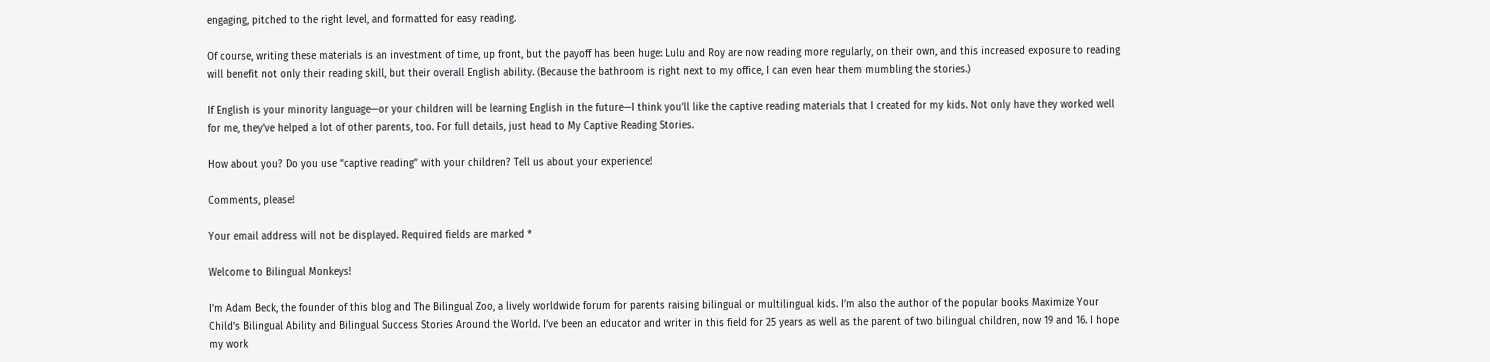engaging, pitched to the right level, and formatted for easy reading.

Of course, writing these materials is an investment of time, up front, but the payoff has been huge: Lulu and Roy are now reading more regularly, on their own, and this increased exposure to reading will benefit not only their reading skill, but their overall English ability. (Because the bathroom is right next to my office, I can even hear them mumbling the stories.)

If English is your minority language—or your children will be learning English in the future—I think you’ll like the captive reading materials that I created for my kids. Not only have they worked well for me, they’ve helped a lot of other parents, too. For full details, just head to My Captive Reading Stories.

How about you? Do you use “captive reading” with your children? Tell us about your experience!

Comments, please!

Your email address will not be displayed. Required fields are marked *

Welcome to Bilingual Monkeys!

I’m Adam Beck, the founder of this blog and The Bilingual Zoo, a lively worldwide forum for parents raising bilingual or multilingual kids. I’m also the author of the popular books Maximize Your Child’s Bilingual Ability and Bilingual Success Stories Around the World. I’ve been an educator and writer in this field for 25 years as well as the parent of two bilingual children, now 19 and 16. I hope my work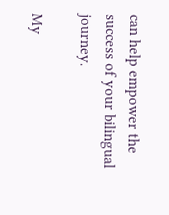can help empower the success of your bilingual journey.

My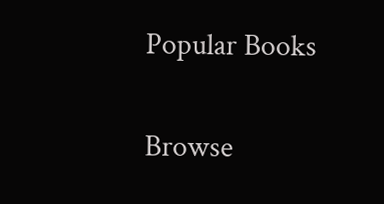Popular Books

Browse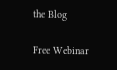the Blog

Free Webinar